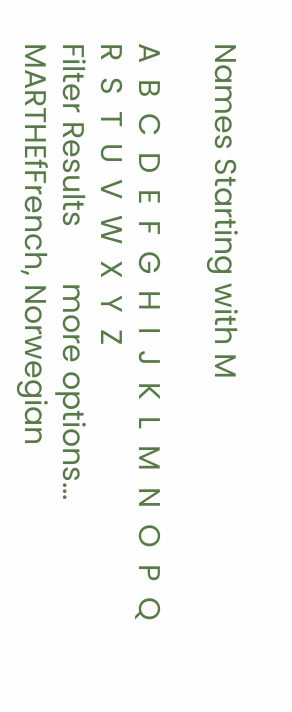Names Starting with M

A  B  C  D  E  F  G  H  I  J  K  L  M  N  O  P  Q  R  S  T  U  V  W  X  Y  Z
Filter Results       more options...
MARTHEfFrench, Norwegian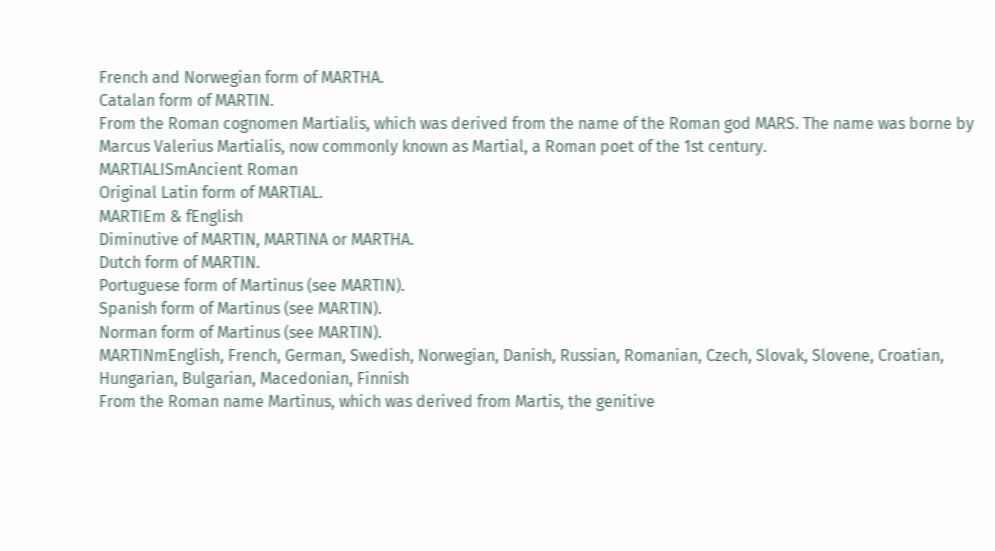French and Norwegian form of MARTHA.
Catalan form of MARTIN.
From the Roman cognomen Martialis, which was derived from the name of the Roman god MARS. The name was borne by Marcus Valerius Martialis, now commonly known as Martial, a Roman poet of the 1st century.
MARTIALISmAncient Roman
Original Latin form of MARTIAL.
MARTIEm & fEnglish
Diminutive of MARTIN, MARTINA or MARTHA.
Dutch form of MARTIN.
Portuguese form of Martinus (see MARTIN).
Spanish form of Martinus (see MARTIN).
Norman form of Martinus (see MARTIN).
MARTINmEnglish, French, German, Swedish, Norwegian, Danish, Russian, Romanian, Czech, Slovak, Slovene, Croatian, Hungarian, Bulgarian, Macedonian, Finnish
From the Roman name Martinus, which was derived from Martis, the genitive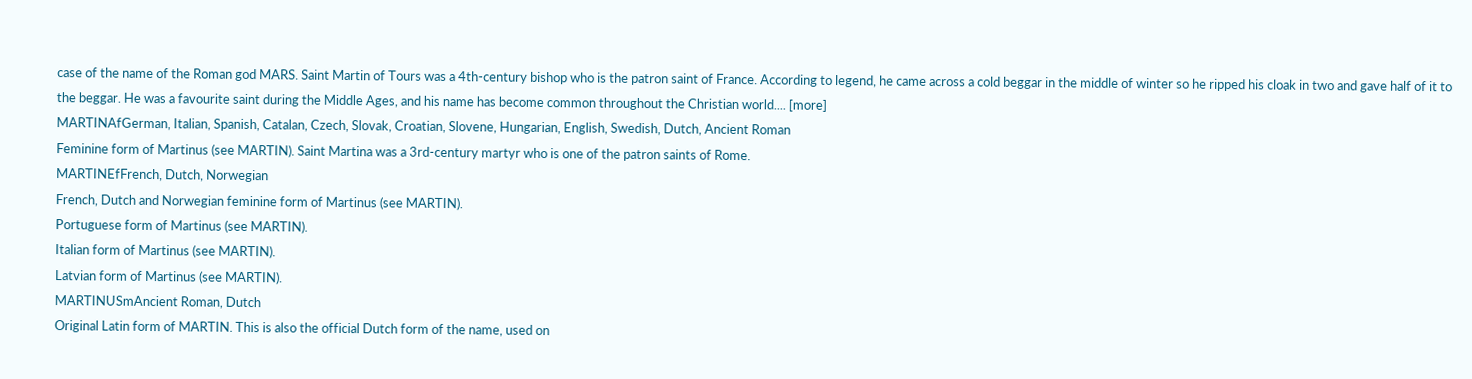case of the name of the Roman god MARS. Saint Martin of Tours was a 4th-century bishop who is the patron saint of France. According to legend, he came across a cold beggar in the middle of winter so he ripped his cloak in two and gave half of it to the beggar. He was a favourite saint during the Middle Ages, and his name has become common throughout the Christian world.... [more]
MARTINAfGerman, Italian, Spanish, Catalan, Czech, Slovak, Croatian, Slovene, Hungarian, English, Swedish, Dutch, Ancient Roman
Feminine form of Martinus (see MARTIN). Saint Martina was a 3rd-century martyr who is one of the patron saints of Rome.
MARTINEfFrench, Dutch, Norwegian
French, Dutch and Norwegian feminine form of Martinus (see MARTIN).
Portuguese form of Martinus (see MARTIN).
Italian form of Martinus (see MARTIN).
Latvian form of Martinus (see MARTIN).
MARTINUSmAncient Roman, Dutch
Original Latin form of MARTIN. This is also the official Dutch form of the name, used on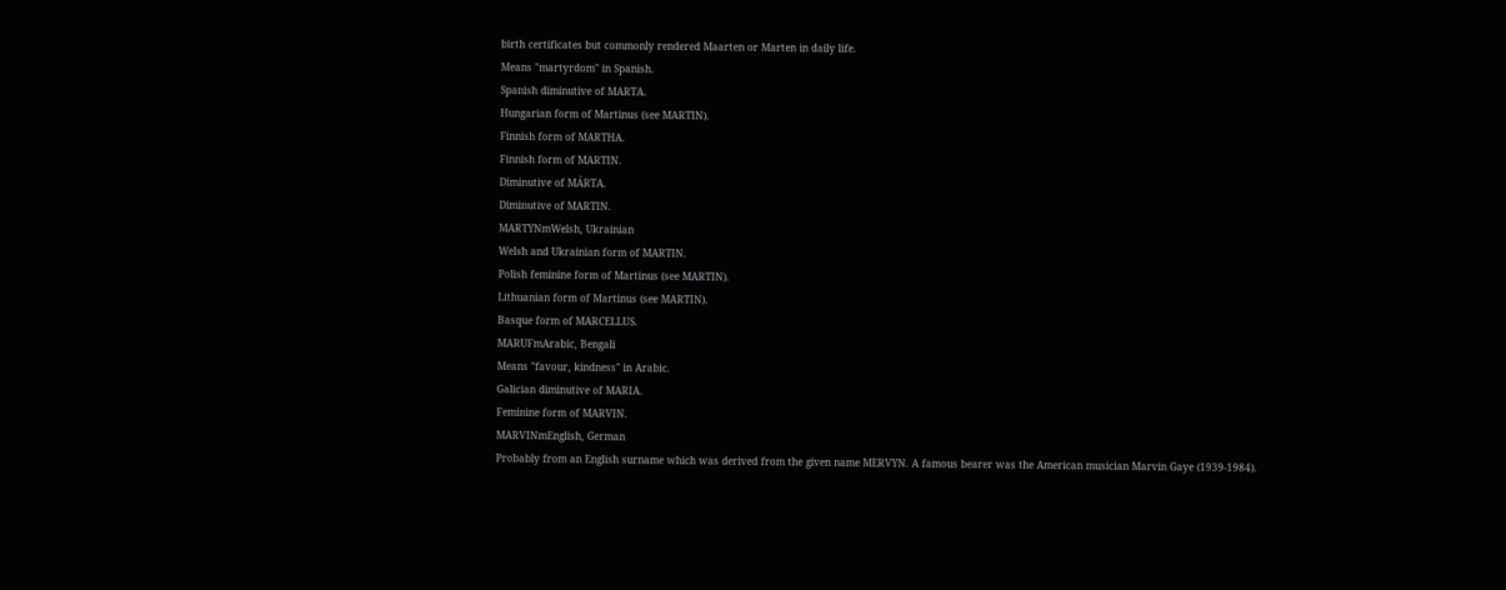birth certificates but commonly rendered Maarten or Marten in daily life.
Means "martyrdom" in Spanish.
Spanish diminutive of MARTA.
Hungarian form of Martinus (see MARTIN).
Finnish form of MARTHA.
Finnish form of MARTIN.
Diminutive of MÁRTA.
Diminutive of MARTIN.
MARTYNmWelsh, Ukrainian
Welsh and Ukrainian form of MARTIN.
Polish feminine form of Martinus (see MARTIN).
Lithuanian form of Martinus (see MARTIN).
Basque form of MARCELLUS.
MARUFmArabic, Bengali
Means "favour, kindness" in Arabic.
Galician diminutive of MARIA.
Feminine form of MARVIN.
MARVINmEnglish, German
Probably from an English surname which was derived from the given name MERVYN. A famous bearer was the American musician Marvin Gaye (1939-1984).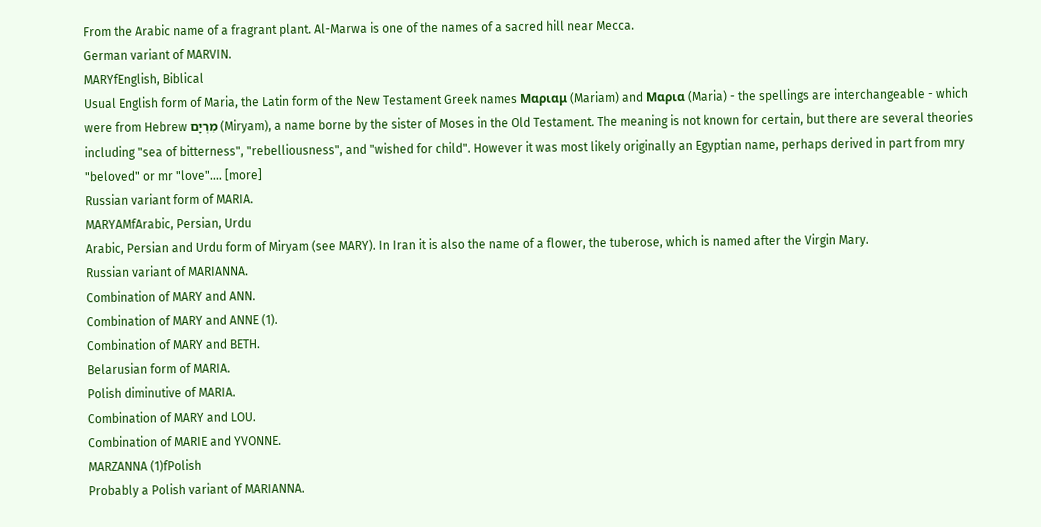From the Arabic name of a fragrant plant. Al-Marwa is one of the names of a sacred hill near Mecca.
German variant of MARVIN.
MARYfEnglish, Biblical
Usual English form of Maria, the Latin form of the New Testament Greek names Μαριαμ (Mariam) and Μαρια (Maria) - the spellings are interchangeable - which were from Hebrew מִרְיָם (Miryam), a name borne by the sister of Moses in the Old Testament. The meaning is not known for certain, but there are several theories including "sea of bitterness", "rebelliousness", and "wished for child". However it was most likely originally an Egyptian name, perhaps derived in part from mry "beloved" or mr "love".... [more]
Russian variant form of MARIA.
MARYAMfArabic, Persian, Urdu
Arabic, Persian and Urdu form of Miryam (see MARY). In Iran it is also the name of a flower, the tuberose, which is named after the Virgin Mary.
Russian variant of MARIANNA.
Combination of MARY and ANN.
Combination of MARY and ANNE (1).
Combination of MARY and BETH.
Belarusian form of MARIA.
Polish diminutive of MARIA.
Combination of MARY and LOU.
Combination of MARIE and YVONNE.
MARZANNA (1)fPolish
Probably a Polish variant of MARIANNA.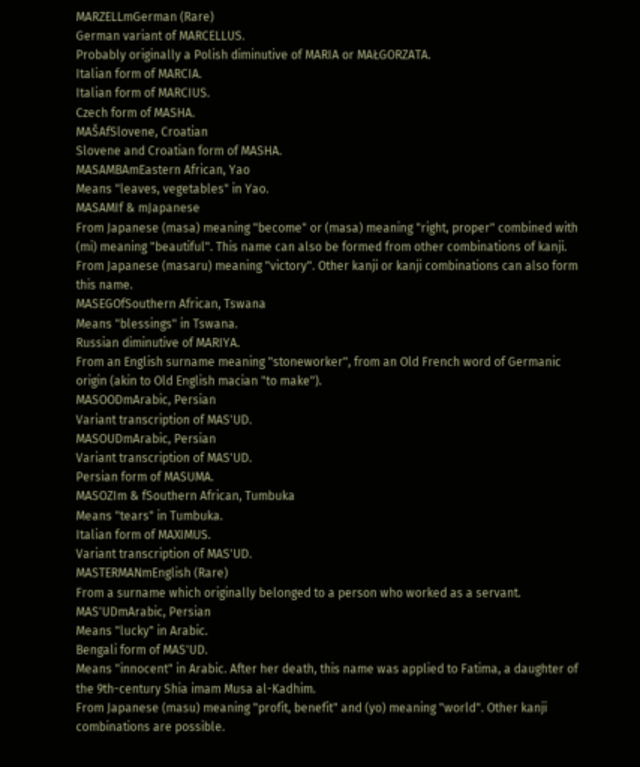MARZELLmGerman (Rare)
German variant of MARCELLUS.
Probably originally a Polish diminutive of MARIA or MAŁGORZATA.
Italian form of MARCIA.
Italian form of MARCIUS.
Czech form of MASHA.
MAŠAfSlovene, Croatian
Slovene and Croatian form of MASHA.
MASAMBAmEastern African, Yao
Means "leaves, vegetables" in Yao.
MASAMIf & mJapanese
From Japanese (masa) meaning "become" or (masa) meaning "right, proper" combined with (mi) meaning "beautiful". This name can also be formed from other combinations of kanji.
From Japanese (masaru) meaning "victory". Other kanji or kanji combinations can also form this name.
MASEGOfSouthern African, Tswana
Means "blessings" in Tswana.
Russian diminutive of MARIYA.
From an English surname meaning "stoneworker", from an Old French word of Germanic origin (akin to Old English macian "to make").
MASOODmArabic, Persian
Variant transcription of MAS'UD.
MASOUDmArabic, Persian
Variant transcription of MAS'UD.
Persian form of MASUMA.
MASOZIm & fSouthern African, Tumbuka
Means "tears" in Tumbuka.
Italian form of MAXIMUS.
Variant transcription of MAS'UD.
MASTERMANmEnglish (Rare)
From a surname which originally belonged to a person who worked as a servant.
MAS'UDmArabic, Persian
Means "lucky" in Arabic.
Bengali form of MAS'UD.
Means "innocent" in Arabic. After her death, this name was applied to Fatima, a daughter of the 9th-century Shia imam Musa al-Kadhim.
From Japanese (masu) meaning "profit, benefit" and (yo) meaning "world". Other kanji combinations are possible.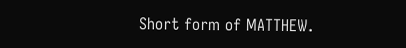Short form of MATTHEW.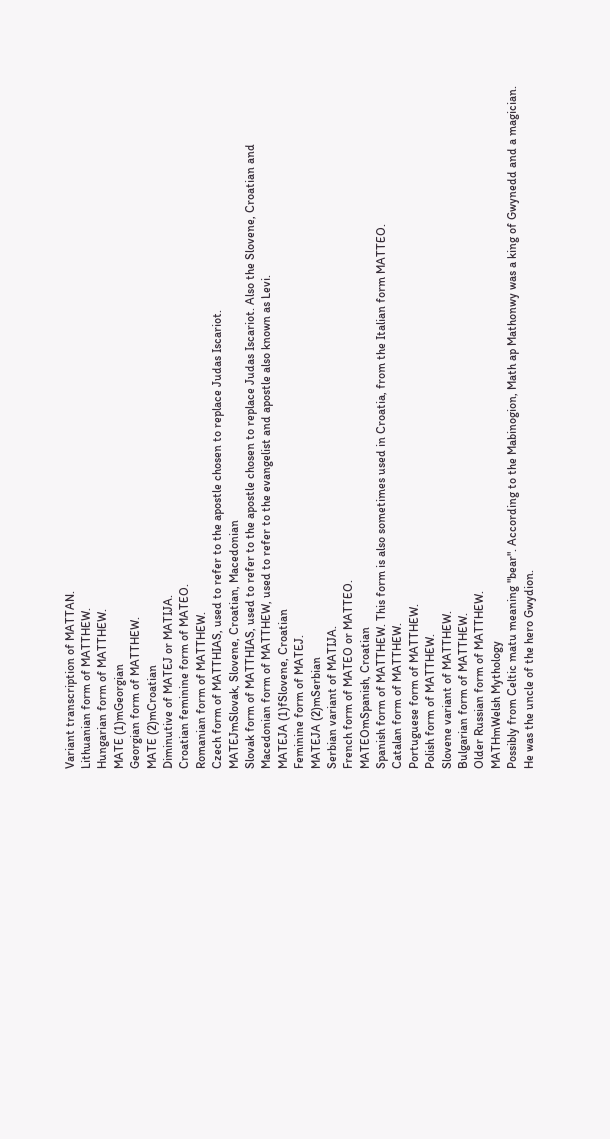Variant transcription of MATTAN.
Lithuanian form of MATTHEW.
Hungarian form of MATTHEW.
MATE (1)mGeorgian
Georgian form of MATTHEW.
MATE (2)mCroatian
Diminutive of MATEJ or MATIJA.
Croatian feminine form of MATEO.
Romanian form of MATTHEW.
Czech form of MATTHIAS, used to refer to the apostle chosen to replace Judas Iscariot.
MATEJmSlovak, Slovene, Croatian, Macedonian
Slovak form of MATTHIAS, used to refer to the apostle chosen to replace Judas Iscariot. Also the Slovene, Croatian and Macedonian form of MATTHEW, used to refer to the evangelist and apostle also known as Levi.
MATEJA (1)fSlovene, Croatian
Feminine form of MATEJ.
MATEJA (2)mSerbian
Serbian variant of MATIJA.
French form of MATEO or MATTEO.
MATEOmSpanish, Croatian
Spanish form of MATTHEW. This form is also sometimes used in Croatia, from the Italian form MATTEO.
Catalan form of MATTHEW.
Portuguese form of MATTHEW.
Polish form of MATTHEW.
Slovene variant of MATTHEW.
Bulgarian form of MATTHEW.
Older Russian form of MATTHEW.
MATHmWelsh Mythology
Possibly from Celtic matu meaning "bear". According to the Mabinogion, Math ap Mathonwy was a king of Gwynedd and a magician. He was the uncle of the hero Gwydion.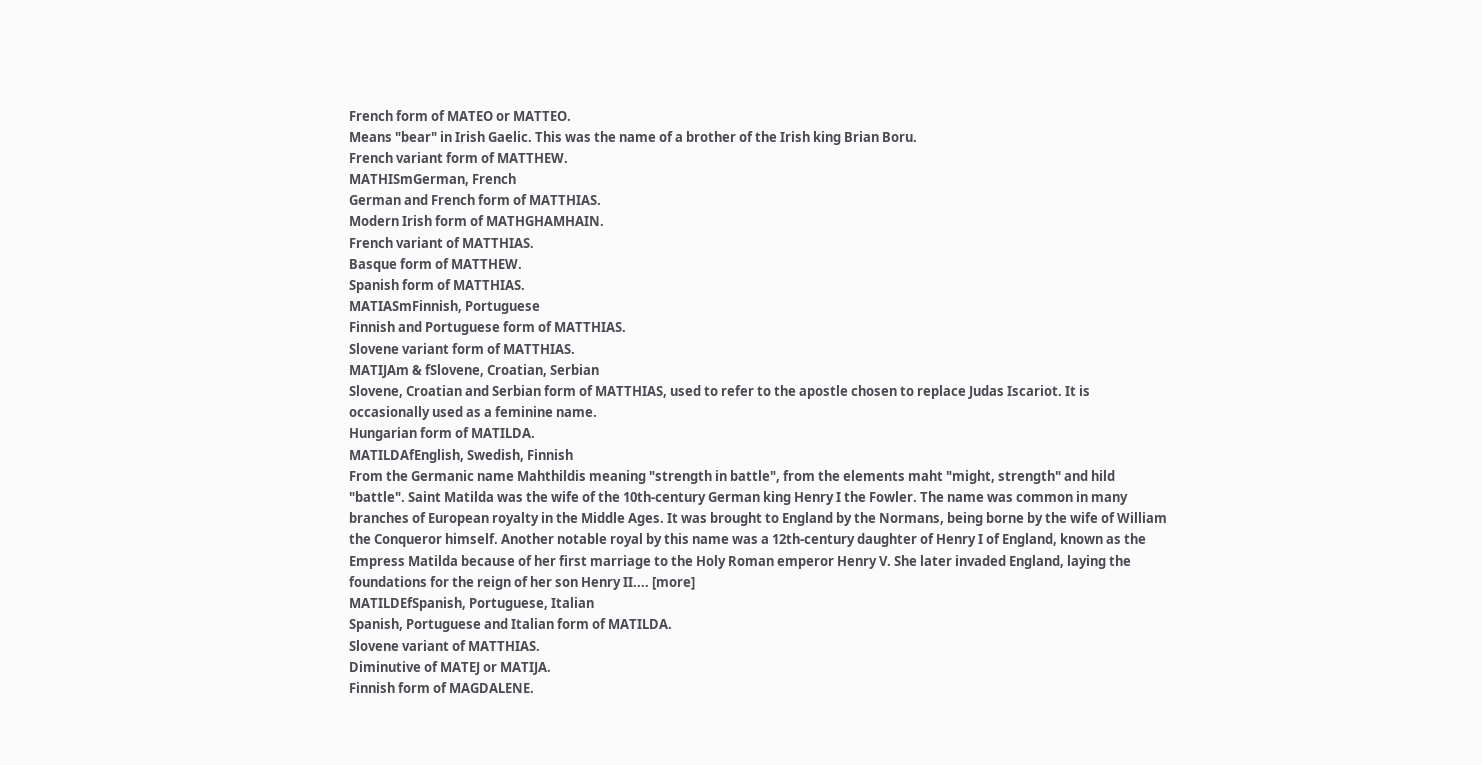French form of MATEO or MATTEO.
Means "bear" in Irish Gaelic. This was the name of a brother of the Irish king Brian Boru.
French variant form of MATTHEW.
MATHISmGerman, French
German and French form of MATTHIAS.
Modern Irish form of MATHGHAMHAIN.
French variant of MATTHIAS.
Basque form of MATTHEW.
Spanish form of MATTHIAS.
MATIASmFinnish, Portuguese
Finnish and Portuguese form of MATTHIAS.
Slovene variant form of MATTHIAS.
MATIJAm & fSlovene, Croatian, Serbian
Slovene, Croatian and Serbian form of MATTHIAS, used to refer to the apostle chosen to replace Judas Iscariot. It is occasionally used as a feminine name.
Hungarian form of MATILDA.
MATILDAfEnglish, Swedish, Finnish
From the Germanic name Mahthildis meaning "strength in battle", from the elements maht "might, strength" and hild "battle". Saint Matilda was the wife of the 10th-century German king Henry I the Fowler. The name was common in many branches of European royalty in the Middle Ages. It was brought to England by the Normans, being borne by the wife of William the Conqueror himself. Another notable royal by this name was a 12th-century daughter of Henry I of England, known as the Empress Matilda because of her first marriage to the Holy Roman emperor Henry V. She later invaded England, laying the foundations for the reign of her son Henry II.... [more]
MATILDEfSpanish, Portuguese, Italian
Spanish, Portuguese and Italian form of MATILDA.
Slovene variant of MATTHIAS.
Diminutive of MATEJ or MATIJA.
Finnish form of MAGDALENE.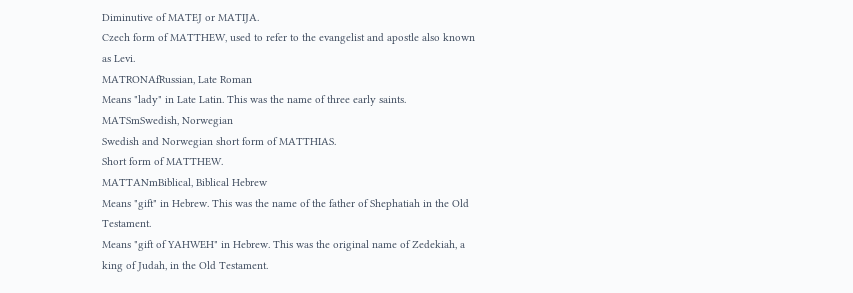Diminutive of MATEJ or MATIJA.
Czech form of MATTHEW, used to refer to the evangelist and apostle also known as Levi.
MATRONAfRussian, Late Roman
Means "lady" in Late Latin. This was the name of three early saints.
MATSmSwedish, Norwegian
Swedish and Norwegian short form of MATTHIAS.
Short form of MATTHEW.
MATTANmBiblical, Biblical Hebrew
Means "gift" in Hebrew. This was the name of the father of Shephatiah in the Old Testament.
Means "gift of YAHWEH" in Hebrew. This was the original name of Zedekiah, a king of Judah, in the Old Testament.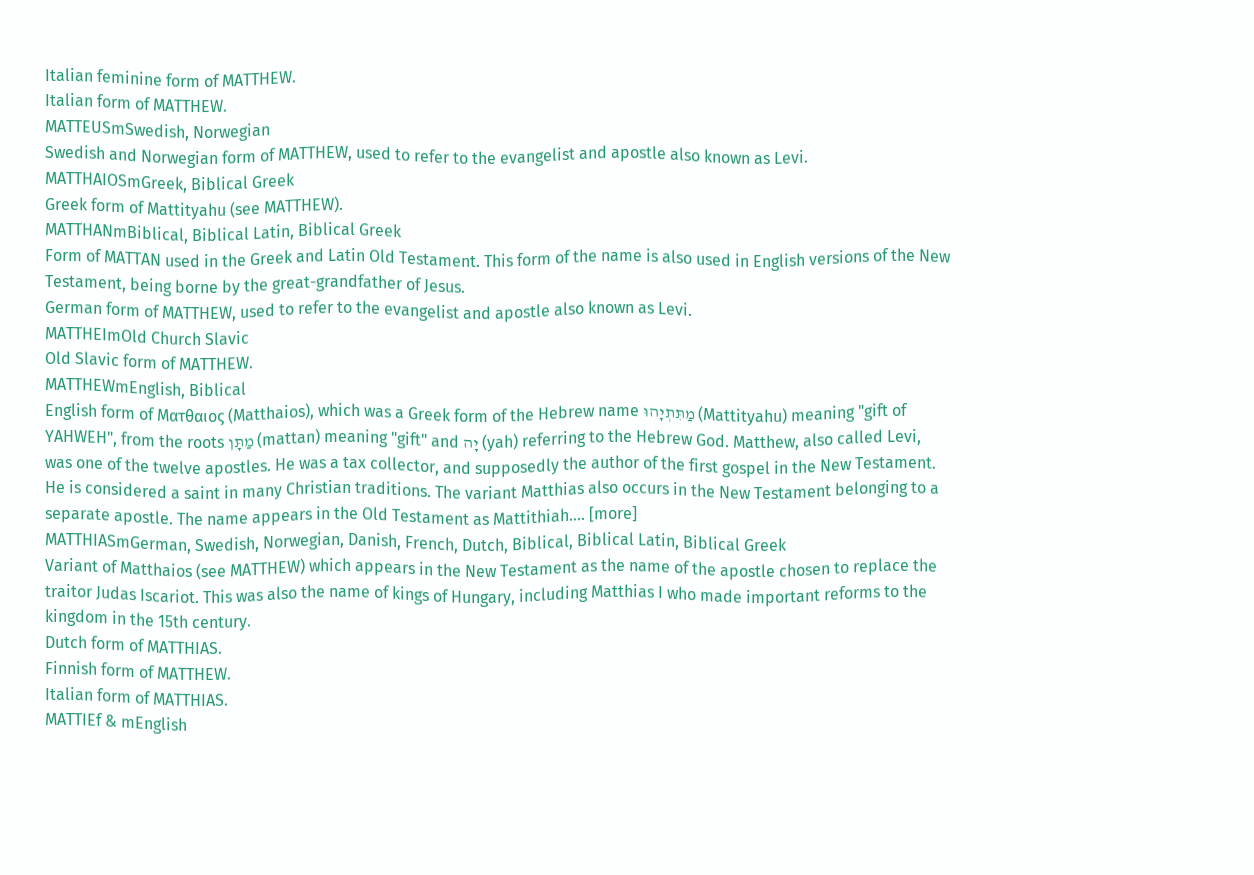Italian feminine form of MATTHEW.
Italian form of MATTHEW.
MATTEUSmSwedish, Norwegian
Swedish and Norwegian form of MATTHEW, used to refer to the evangelist and apostle also known as Levi.
MATTHAIOSmGreek, Biblical Greek
Greek form of Mattityahu (see MATTHEW).
MATTHANmBiblical, Biblical Latin, Biblical Greek
Form of MATTAN used in the Greek and Latin Old Testament. This form of the name is also used in English versions of the New Testament, being borne by the great-grandfather of Jesus.
German form of MATTHEW, used to refer to the evangelist and apostle also known as Levi.
MATTHEImOld Church Slavic
Old Slavic form of MATTHEW.
MATTHEWmEnglish, Biblical
English form of Ματθαιος (Matthaios), which was a Greek form of the Hebrew name מַתִּתְיָהוּ (Mattityahu) meaning "gift of YAHWEH", from the roots מַתָּן (mattan) meaning "gift" and יָה (yah) referring to the Hebrew God. Matthew, also called Levi, was one of the twelve apostles. He was a tax collector, and supposedly the author of the first gospel in the New Testament. He is considered a saint in many Christian traditions. The variant Matthias also occurs in the New Testament belonging to a separate apostle. The name appears in the Old Testament as Mattithiah.... [more]
MATTHIASmGerman, Swedish, Norwegian, Danish, French, Dutch, Biblical, Biblical Latin, Biblical Greek
Variant of Matthaios (see MATTHEW) which appears in the New Testament as the name of the apostle chosen to replace the traitor Judas Iscariot. This was also the name of kings of Hungary, including Matthias I who made important reforms to the kingdom in the 15th century.
Dutch form of MATTHIAS.
Finnish form of MATTHEW.
Italian form of MATTHIAS.
MATTIEf & mEnglish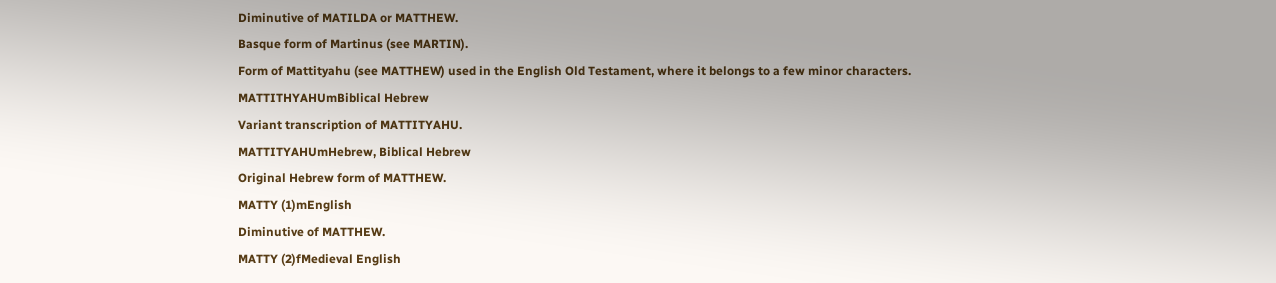Diminutive of MATILDA or MATTHEW.
Basque form of Martinus (see MARTIN).
Form of Mattityahu (see MATTHEW) used in the English Old Testament, where it belongs to a few minor characters.
MATTITHYAHUmBiblical Hebrew
Variant transcription of MATTITYAHU.
MATTITYAHUmHebrew, Biblical Hebrew
Original Hebrew form of MATTHEW.
MATTY (1)mEnglish
Diminutive of MATTHEW.
MATTY (2)fMedieval English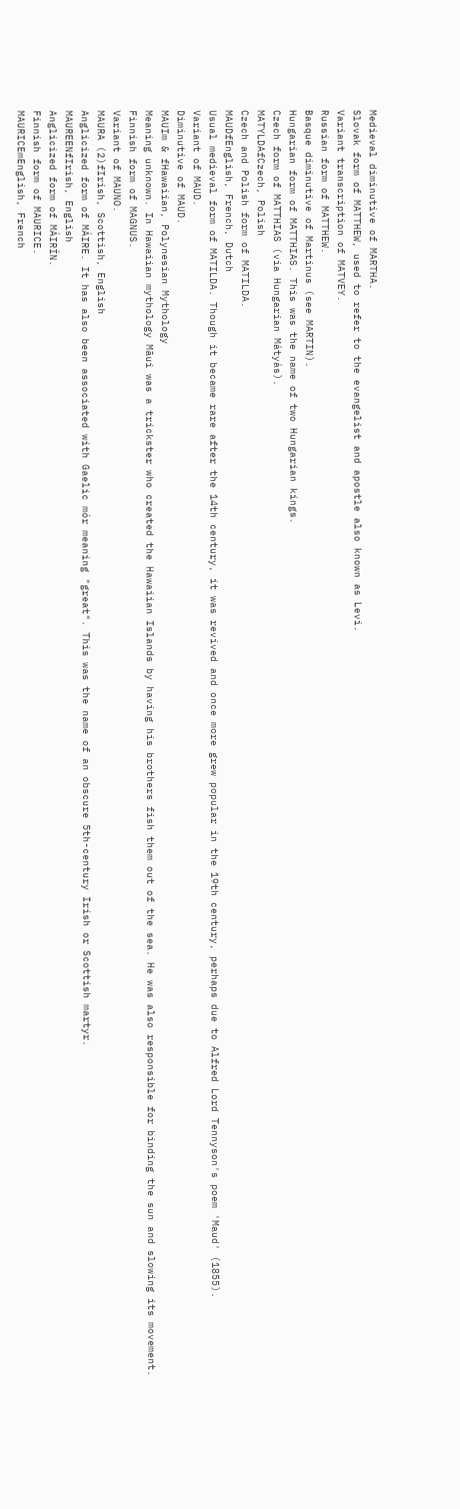Medieval diminutive of MARTHA.
Slovak form of MATTHEW, used to refer to the evangelist and apostle also known as Levi.
Variant transcription of MATVEY.
Russian form of MATTHEW.
Basque diminutive of Martinus (see MARTIN).
Hungarian form of MATTHIAS. This was the name of two Hungarian kings.
Czech form of MATTHIAS (via Hungarian Mátyás).
MATYLDAfCzech, Polish
Czech and Polish form of MATILDA.
MAUDfEnglish, French, Dutch
Usual medieval form of MATILDA. Though it became rare after the 14th century, it was revived and once more grew popular in the 19th century, perhaps due to Alfred Lord Tennyson's poem 'Maud' (1855).
Variant of MAUD.
Diminutive of MAUD.
MAUIm & fHawaiian, Polynesian Mythology
Meaning unknown. In Hawaiian mythology Māui was a trickster who created the Hawaiian Islands by having his brothers fish them out of the sea. He was also responsible for binding the sun and slowing its movement.
Finnish form of MAGNUS.
Variant of MAUNO.
MAURA (2)fIrish, Scottish, English
Anglicized form of MÁIRE. It has also been associated with Gaelic mór meaning "great". This was the name of an obscure 5th-century Irish or Scottish martyr.
MAUREENfIrish, English
Anglicized form of MÁIRÍN.
Finnish form of MAURICE.
MAURICEmEnglish, French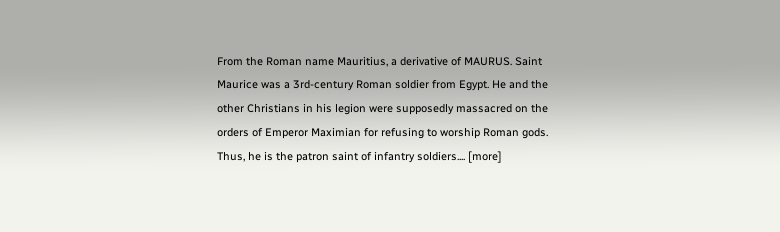From the Roman name Mauritius, a derivative of MAURUS. Saint Maurice was a 3rd-century Roman soldier from Egypt. He and the other Christians in his legion were supposedly massacred on the orders of Emperor Maximian for refusing to worship Roman gods. Thus, he is the patron saint of infantry soldiers.... [more]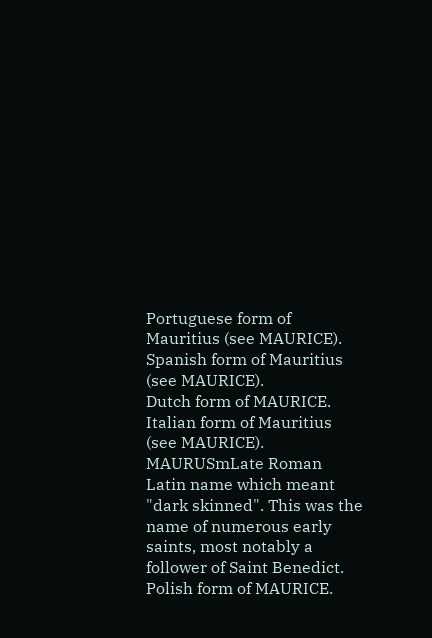Portuguese form of Mauritius (see MAURICE).
Spanish form of Mauritius (see MAURICE).
Dutch form of MAURICE.
Italian form of Mauritius (see MAURICE).
MAURUSmLate Roman
Latin name which meant "dark skinned". This was the name of numerous early saints, most notably a follower of Saint Benedict.
Polish form of MAURICE.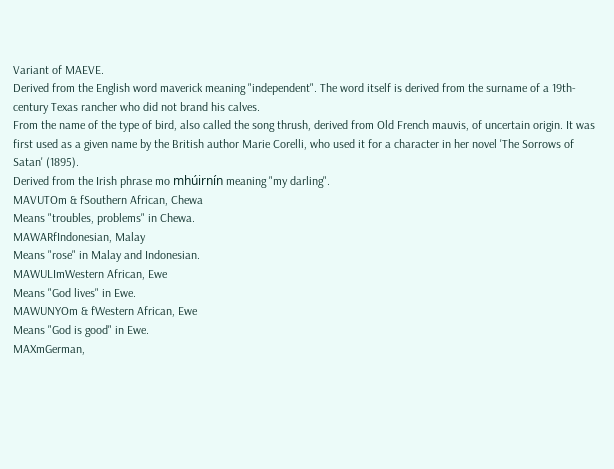Variant of MAEVE.
Derived from the English word maverick meaning "independent". The word itself is derived from the surname of a 19th-century Texas rancher who did not brand his calves.
From the name of the type of bird, also called the song thrush, derived from Old French mauvis, of uncertain origin. It was first used as a given name by the British author Marie Corelli, who used it for a character in her novel 'The Sorrows of Satan' (1895).
Derived from the Irish phrase mo mhúirnín meaning "my darling".
MAVUTOm & fSouthern African, Chewa
Means "troubles, problems" in Chewa.
MAWARfIndonesian, Malay
Means "rose" in Malay and Indonesian.
MAWULImWestern African, Ewe
Means "God lives" in Ewe.
MAWUNYOm & fWestern African, Ewe
Means "God is good" in Ewe.
MAXmGerman,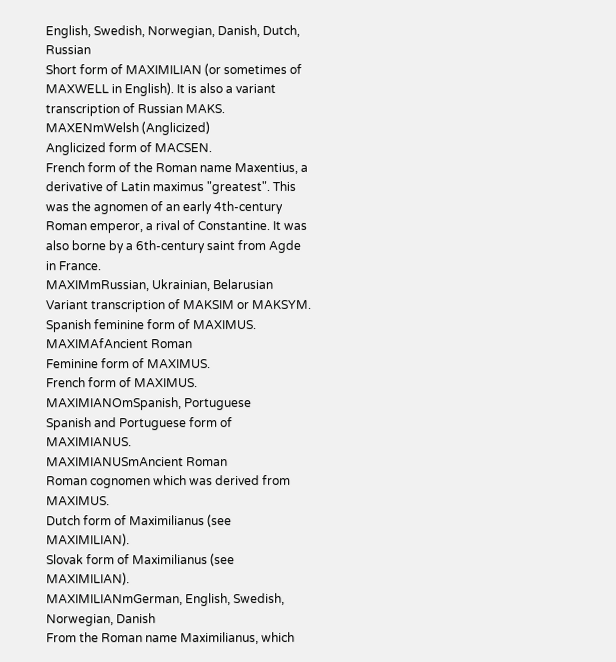English, Swedish, Norwegian, Danish, Dutch, Russian
Short form of MAXIMILIAN (or sometimes of MAXWELL in English). It is also a variant transcription of Russian MAKS.
MAXENmWelsh (Anglicized)
Anglicized form of MACSEN.
French form of the Roman name Maxentius, a derivative of Latin maximus "greatest". This was the agnomen of an early 4th-century Roman emperor, a rival of Constantine. It was also borne by a 6th-century saint from Agde in France.
MAXIMmRussian, Ukrainian, Belarusian
Variant transcription of MAKSIM or MAKSYM.
Spanish feminine form of MAXIMUS.
MAXIMAfAncient Roman
Feminine form of MAXIMUS.
French form of MAXIMUS.
MAXIMIANOmSpanish, Portuguese
Spanish and Portuguese form of MAXIMIANUS.
MAXIMIANUSmAncient Roman
Roman cognomen which was derived from MAXIMUS.
Dutch form of Maximilianus (see MAXIMILIAN).
Slovak form of Maximilianus (see MAXIMILIAN).
MAXIMILIANmGerman, English, Swedish, Norwegian, Danish
From the Roman name Maximilianus, which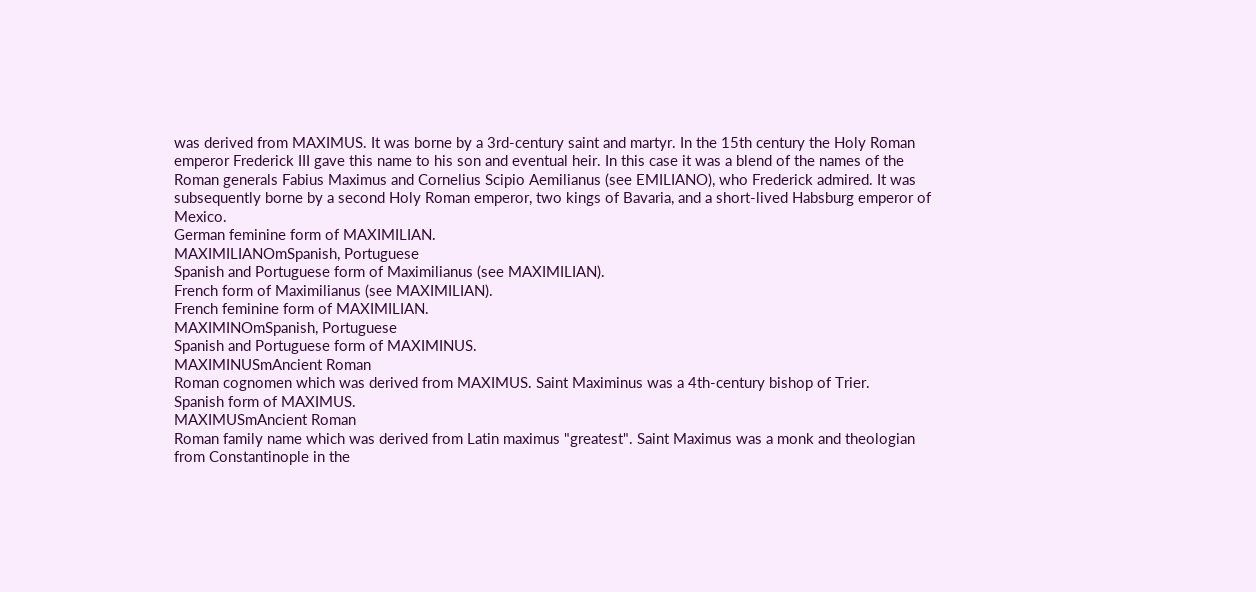was derived from MAXIMUS. It was borne by a 3rd-century saint and martyr. In the 15th century the Holy Roman emperor Frederick III gave this name to his son and eventual heir. In this case it was a blend of the names of the Roman generals Fabius Maximus and Cornelius Scipio Aemilianus (see EMILIANO), who Frederick admired. It was subsequently borne by a second Holy Roman emperor, two kings of Bavaria, and a short-lived Habsburg emperor of Mexico.
German feminine form of MAXIMILIAN.
MAXIMILIANOmSpanish, Portuguese
Spanish and Portuguese form of Maximilianus (see MAXIMILIAN).
French form of Maximilianus (see MAXIMILIAN).
French feminine form of MAXIMILIAN.
MAXIMINOmSpanish, Portuguese
Spanish and Portuguese form of MAXIMINUS.
MAXIMINUSmAncient Roman
Roman cognomen which was derived from MAXIMUS. Saint Maximinus was a 4th-century bishop of Trier.
Spanish form of MAXIMUS.
MAXIMUSmAncient Roman
Roman family name which was derived from Latin maximus "greatest". Saint Maximus was a monk and theologian from Constantinople in the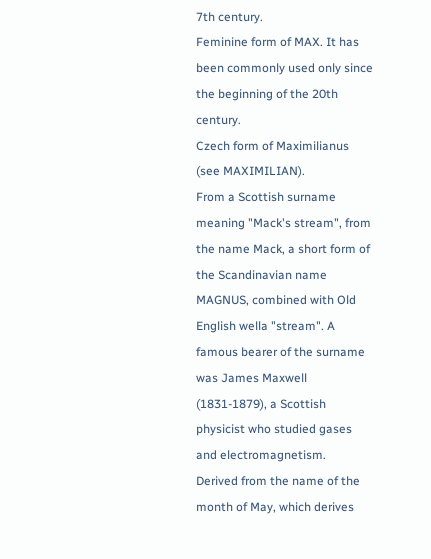7th century.
Feminine form of MAX. It has been commonly used only since the beginning of the 20th century.
Czech form of Maximilianus (see MAXIMILIAN).
From a Scottish surname meaning "Mack's stream", from the name Mack, a short form of the Scandinavian name MAGNUS, combined with Old English wella "stream". A famous bearer of the surname was James Maxwell (1831-1879), a Scottish physicist who studied gases and electromagnetism.
Derived from the name of the month of May, which derives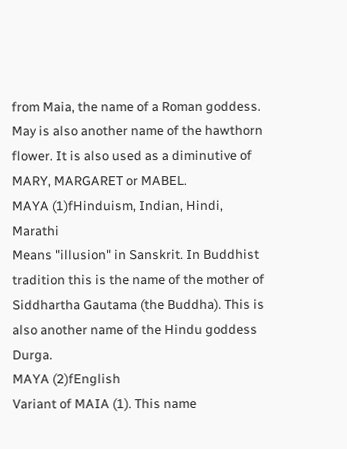from Maia, the name of a Roman goddess. May is also another name of the hawthorn flower. It is also used as a diminutive of MARY, MARGARET or MABEL.
MAYA (1)fHinduism, Indian, Hindi, Marathi
Means "illusion" in Sanskrit. In Buddhist tradition this is the name of the mother of Siddhartha Gautama (the Buddha). This is also another name of the Hindu goddess Durga.
MAYA (2)fEnglish
Variant of MAIA (1). This name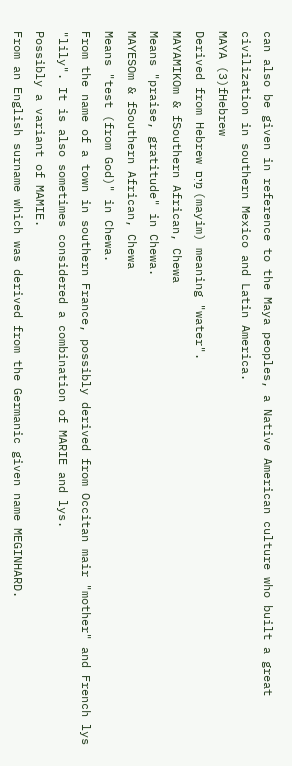can also be given in reference to the Maya peoples, a Native American culture who built a great civilization in southern Mexico and Latin America.
MAYA (3)fHebrew
Derived from Hebrew מַיִם (mayim) meaning "water".
MAYAMIKOm & fSouthern African, Chewa
Means "praise, gratitude" in Chewa.
MAYESOm & fSouthern African, Chewa
Means "test (from God)" in Chewa.
From the name of a town in southern France, possibly derived from Occitan mair "mother" and French lys "lily". It is also sometimes considered a combination of MARIE and lys.
Possibly a variant of MAMIE.
From an English surname which was derived from the Germanic given name MEGINHARD.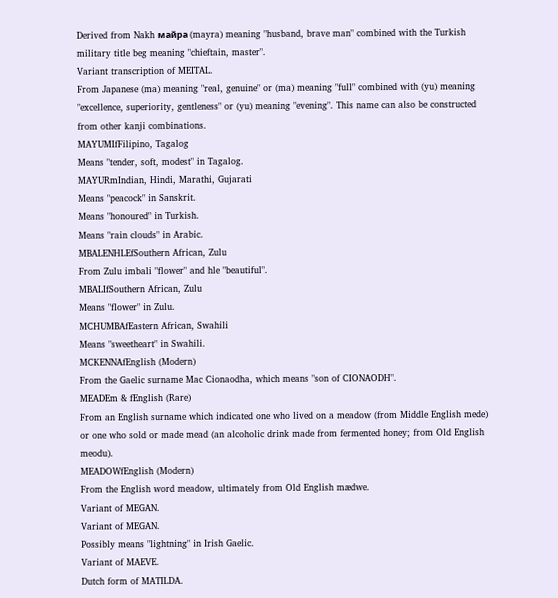Derived from Nakh майра (mayra) meaning "husband, brave man" combined with the Turkish military title beg meaning "chieftain, master".
Variant transcription of MEITAL.
From Japanese (ma) meaning "real, genuine" or (ma) meaning "full" combined with (yu) meaning "excellence, superiority, gentleness" or (yu) meaning "evening". This name can also be constructed from other kanji combinations.
MAYUMIfFilipino, Tagalog
Means "tender, soft, modest" in Tagalog.
MAYURmIndian, Hindi, Marathi, Gujarati
Means "peacock" in Sanskrit.
Means "honoured" in Turkish.
Means "rain clouds" in Arabic.
MBALENHLEfSouthern African, Zulu
From Zulu imbali "flower" and hle "beautiful".
MBALIfSouthern African, Zulu
Means "flower" in Zulu.
MCHUMBAfEastern African, Swahili
Means "sweetheart" in Swahili.
MCKENNAfEnglish (Modern)
From the Gaelic surname Mac Cionaodha, which means "son of CIONAODH".
MEADEm & fEnglish (Rare)
From an English surname which indicated one who lived on a meadow (from Middle English mede) or one who sold or made mead (an alcoholic drink made from fermented honey; from Old English meodu).
MEADOWfEnglish (Modern)
From the English word meadow, ultimately from Old English mædwe.
Variant of MEGAN.
Variant of MEGAN.
Possibly means "lightning" in Irish Gaelic.
Variant of MAEVE.
Dutch form of MATILDA.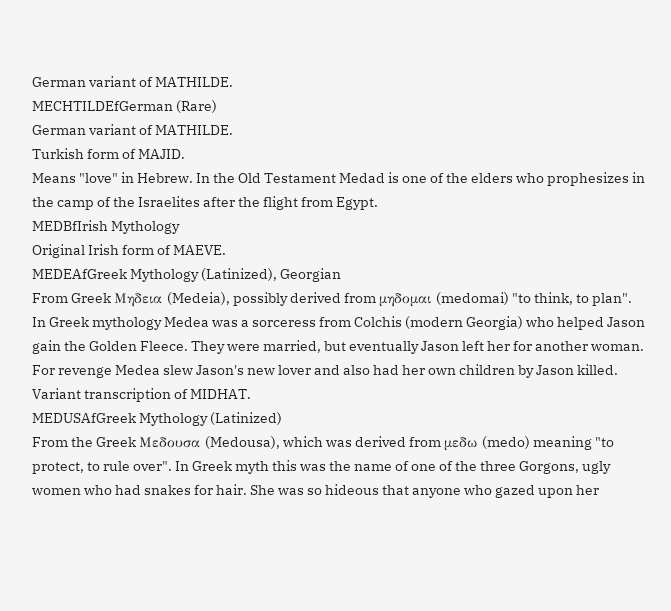German variant of MATHILDE.
MECHTILDEfGerman (Rare)
German variant of MATHILDE.
Turkish form of MAJID.
Means "love" in Hebrew. In the Old Testament Medad is one of the elders who prophesizes in the camp of the Israelites after the flight from Egypt.
MEDBfIrish Mythology
Original Irish form of MAEVE.
MEDEAfGreek Mythology (Latinized), Georgian
From Greek Μηδεια (Medeia), possibly derived from μηδομαι (medomai) "to think, to plan". In Greek mythology Medea was a sorceress from Colchis (modern Georgia) who helped Jason gain the Golden Fleece. They were married, but eventually Jason left her for another woman. For revenge Medea slew Jason's new lover and also had her own children by Jason killed.
Variant transcription of MIDHAT.
MEDUSAfGreek Mythology (Latinized)
From the Greek Μεδουσα (Medousa), which was derived from μεδω (medo) meaning "to protect, to rule over". In Greek myth this was the name of one of the three Gorgons, ugly women who had snakes for hair. She was so hideous that anyone who gazed upon her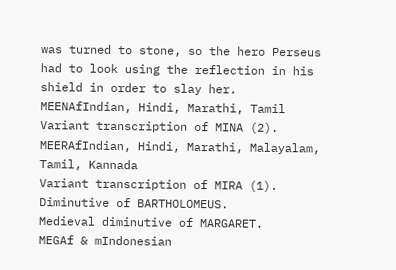was turned to stone, so the hero Perseus had to look using the reflection in his shield in order to slay her.
MEENAfIndian, Hindi, Marathi, Tamil
Variant transcription of MINA (2).
MEERAfIndian, Hindi, Marathi, Malayalam, Tamil, Kannada
Variant transcription of MIRA (1).
Diminutive of BARTHOLOMEUS.
Medieval diminutive of MARGARET.
MEGAf & mIndonesian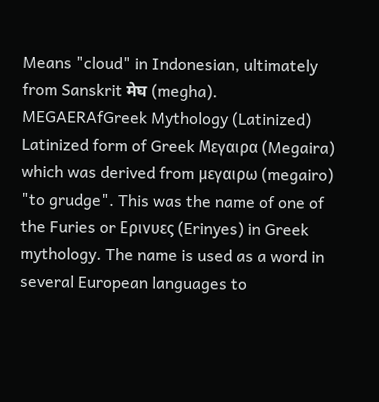Means "cloud" in Indonesian, ultimately from Sanskrit मेघ (megha).
MEGAERAfGreek Mythology (Latinized)
Latinized form of Greek Μεγαιρα (Megaira) which was derived from μεγαιρω (megairo) "to grudge". This was the name of one of the Furies or Ερινυες (Erinyes) in Greek mythology. The name is used as a word in several European languages to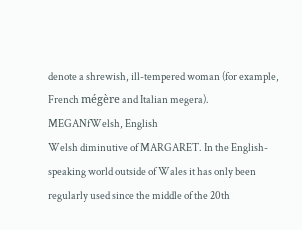denote a shrewish, ill-tempered woman (for example, French mégère and Italian megera).
MEGANfWelsh, English
Welsh diminutive of MARGARET. In the English-speaking world outside of Wales it has only been regularly used since the middle of the 20th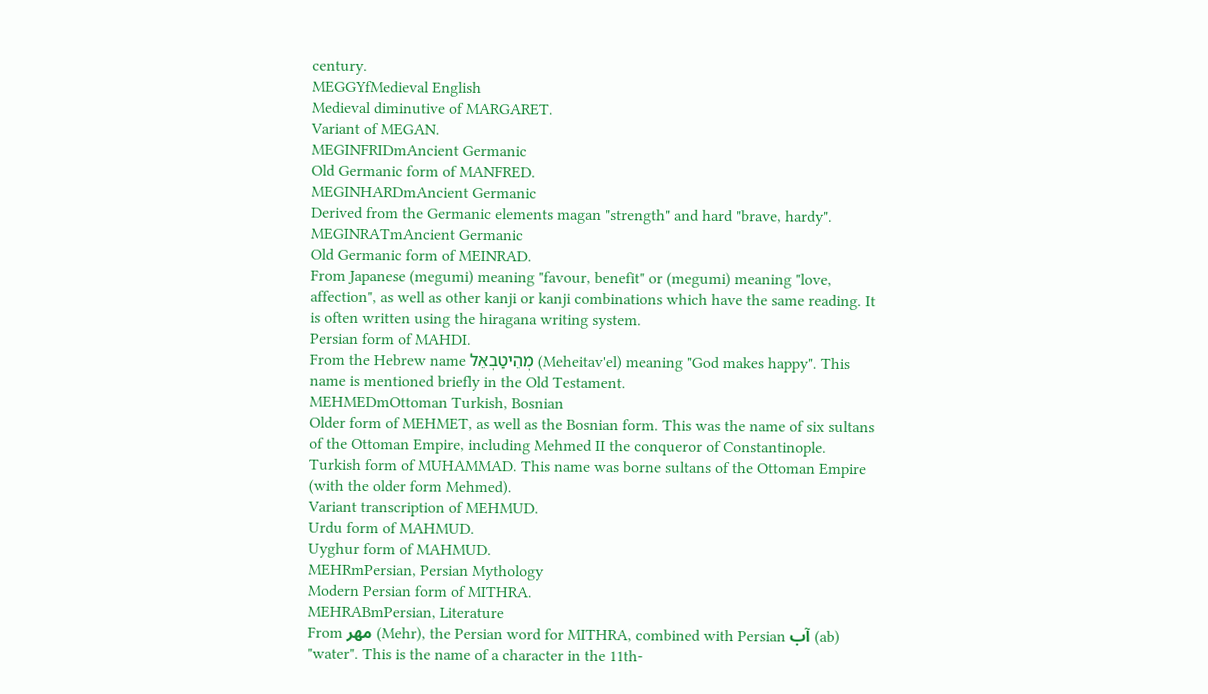century.
MEGGYfMedieval English
Medieval diminutive of MARGARET.
Variant of MEGAN.
MEGINFRIDmAncient Germanic
Old Germanic form of MANFRED.
MEGINHARDmAncient Germanic
Derived from the Germanic elements magan "strength" and hard "brave, hardy".
MEGINRATmAncient Germanic
Old Germanic form of MEINRAD.
From Japanese (megumi) meaning "favour, benefit" or (megumi) meaning "love, affection", as well as other kanji or kanji combinations which have the same reading. It is often written using the hiragana writing system.
Persian form of MAHDI.
From the Hebrew name מְהֵיטַבְאֵל (Meheitav'el) meaning "God makes happy". This name is mentioned briefly in the Old Testament.
MEHMEDmOttoman Turkish, Bosnian
Older form of MEHMET, as well as the Bosnian form. This was the name of six sultans of the Ottoman Empire, including Mehmed II the conqueror of Constantinople.
Turkish form of MUHAMMAD. This name was borne sultans of the Ottoman Empire (with the older form Mehmed).
Variant transcription of MEHMUD.
Urdu form of MAHMUD.
Uyghur form of MAHMUD.
MEHRmPersian, Persian Mythology
Modern Persian form of MITHRA.
MEHRABmPersian, Literature
From مهر (Mehr), the Persian word for MITHRA, combined with Persian آب (ab) "water". This is the name of a character in the 11th-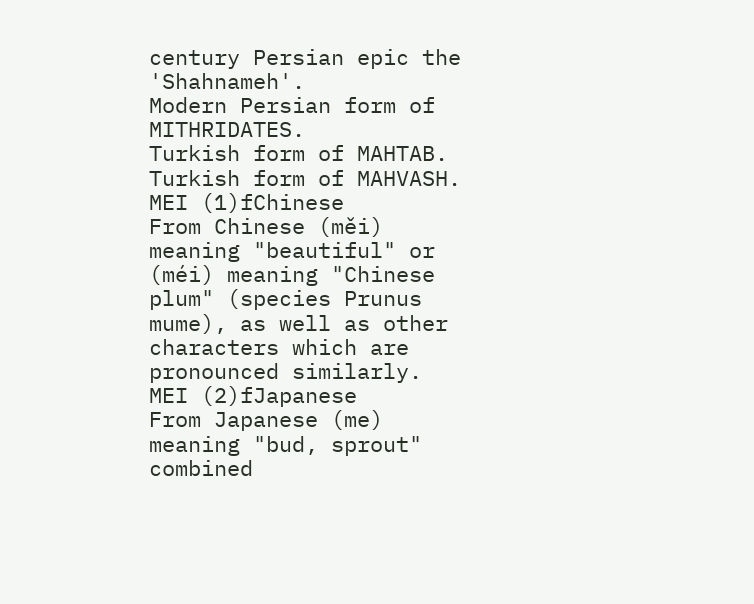century Persian epic the 'Shahnameh'.
Modern Persian form of MITHRIDATES.
Turkish form of MAHTAB.
Turkish form of MAHVASH.
MEI (1)fChinese
From Chinese (měi) meaning "beautiful" or (méi) meaning "Chinese plum" (species Prunus mume), as well as other characters which are pronounced similarly.
MEI (2)fJapanese
From Japanese (me) meaning "bud, sprout" combined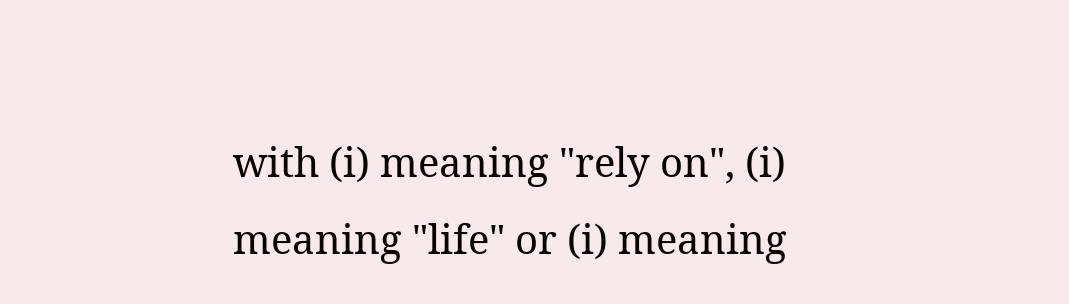with (i) meaning "rely on", (i) meaning "life" or (i) meaning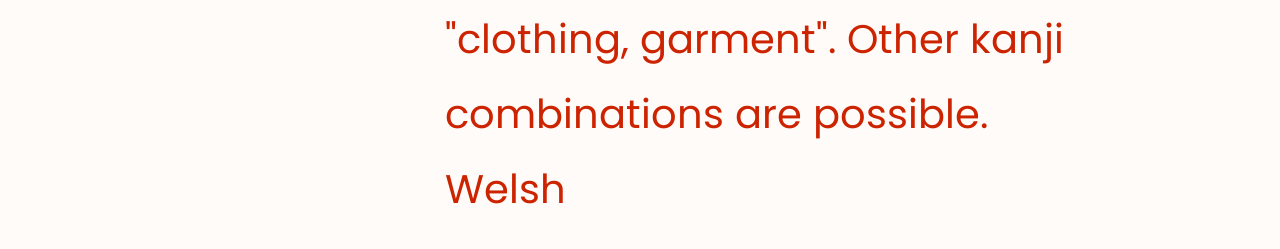"clothing, garment". Other kanji combinations are possible.
Welsh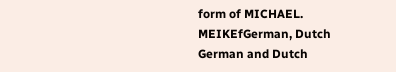form of MICHAEL.
MEIKEfGerman, Dutch
German and Dutch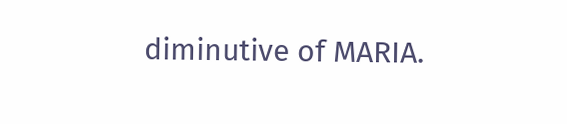diminutive of MARIA.